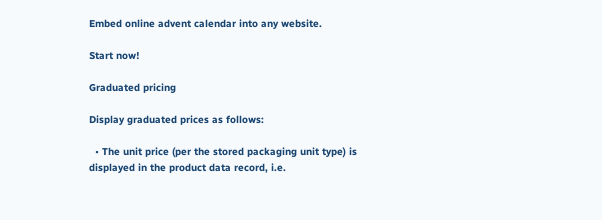Embed online advent calendar into any website.

Start now!

Graduated pricing

Display graduated prices as follows:

  • The unit price (per the stored packaging unit type) is displayed in the product data record, i.e.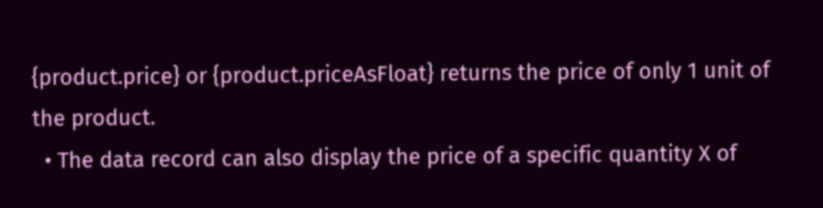{product.price} or {product.priceAsFloat} returns the price of only 1 unit of the product.
  • The data record can also display the price of a specific quantity X of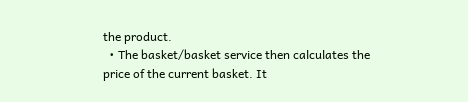the product.
  • The basket/basket service then calculates the price of the current basket. It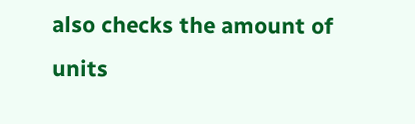also checks the amount of units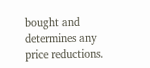bought and determines any price reductions.